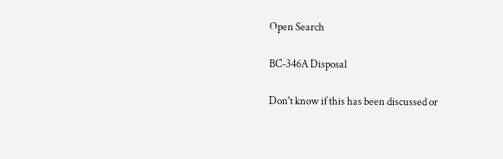Open Search

BC-346A Disposal

Don't know if this has been discussed or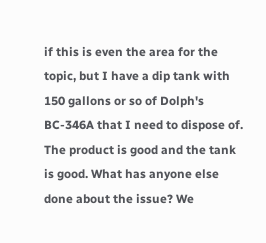if this is even the area for the topic, but I have a dip tank with 150 gallons or so of Dolph's BC-346A that I need to dispose of. The product is good and the tank is good. What has anyone else done about the issue? We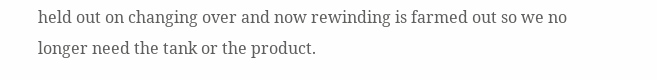held out on changing over and now rewinding is farmed out so we no longer need the tank or the product.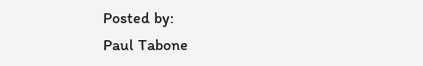Posted by:
Paul Tabone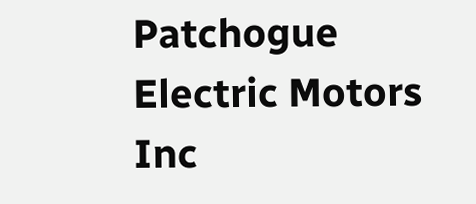Patchogue Electric Motors Inc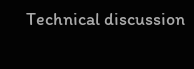Technical discussion